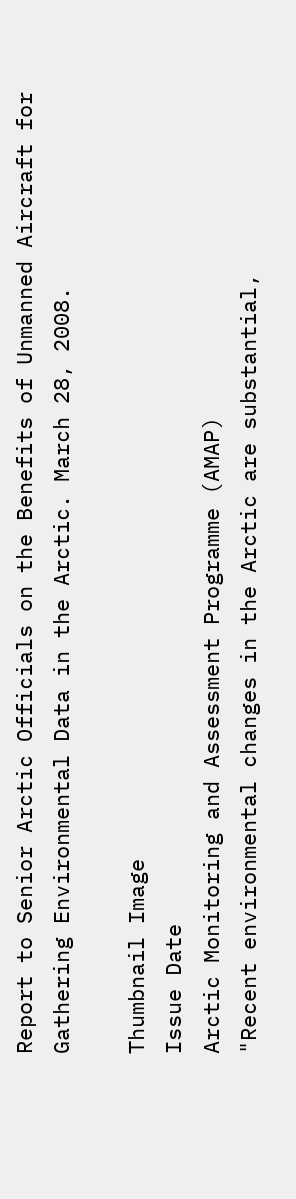Report to Senior Arctic Officials on the Benefits of Unmanned Aircraft for Gathering Environmental Data in the Arctic. March 28, 2008.

Thumbnail Image
Issue Date
Arctic Monitoring and Assessment Programme (AMAP)
"Recent environmental changes in the Arctic are substantial,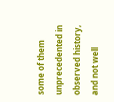some of them unprecedented in observed history, and not well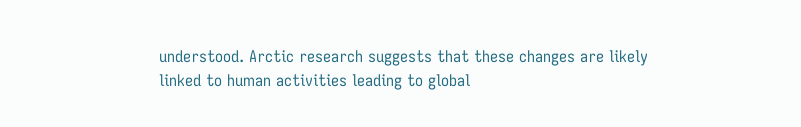understood. Arctic research suggests that these changes are likely linked to human activities leading to global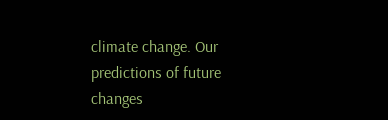climate change. Our predictions of future changes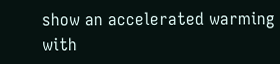show an accelerated warming with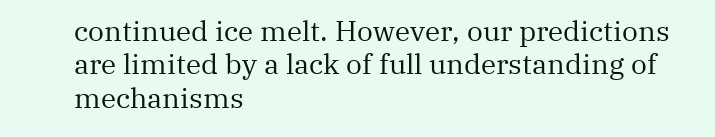continued ice melt. However, our predictions are limited by a lack of full understanding of mechanisms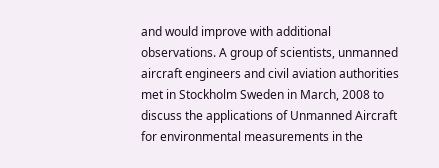and would improve with additional observations. A group of scientists, unmanned aircraft engineers and civil aviation authorities met in Stockholm Sweden in March, 2008 to discuss the applications of Unmanned Aircraft for environmental measurements in the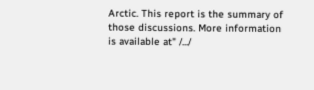Arctic. This report is the summary of those discussions. More information is available at" /.../